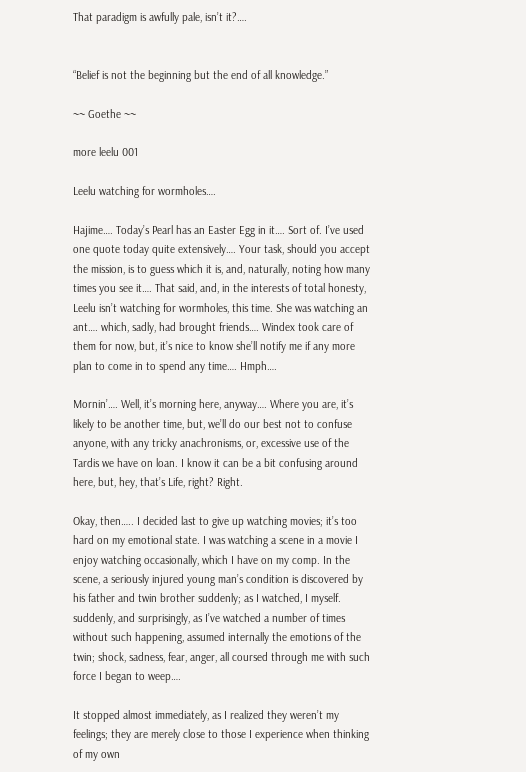That paradigm is awfully pale, isn’t it?….


“Belief is not the beginning but the end of all knowledge.”

~~ Goethe ~~

more leelu 001

Leelu watching for wormholes….

Hajime…. Today’s Pearl has an Easter Egg in it…. Sort of. I’ve used one quote today quite extensively…. Your task, should you accept the mission, is to guess which it is, and, naturally, noting how many times you see it…. That said, and, in the interests of total honesty, Leelu isn’t watching for wormholes, this time. She was watching an ant…. which, sadly, had brought friends…. Windex took care of them for now, but, it’s nice to know she’ll notify me if any more plan to come in to spend any time…. Hmph….

Mornin’…. Well, it’s morning here, anyway…. Where you are, it’s likely to be another time, but, we’ll do our best not to confuse anyone, with any tricky anachronisms, or, excessive use of the Tardis we have on loan. I know it can be a bit confusing around here, but, hey, that’s Life, right? Right.

Okay, then….. I decided last to give up watching movies; it’s too hard on my emotional state. I was watching a scene in a movie I enjoy watching occasionally, which I have on my comp. In the scene, a seriously injured young man’s condition is discovered by his father and twin brother suddenly; as I watched, I myself. suddenly, and surprisingly, as I’ve watched a number of times without such happening, assumed internally the emotions of the twin; shock, sadness, fear, anger, all coursed through me with such force I began to weep….

It stopped almost immediately, as I realized they weren’t my feelings; they are merely close to those I experience when thinking of my own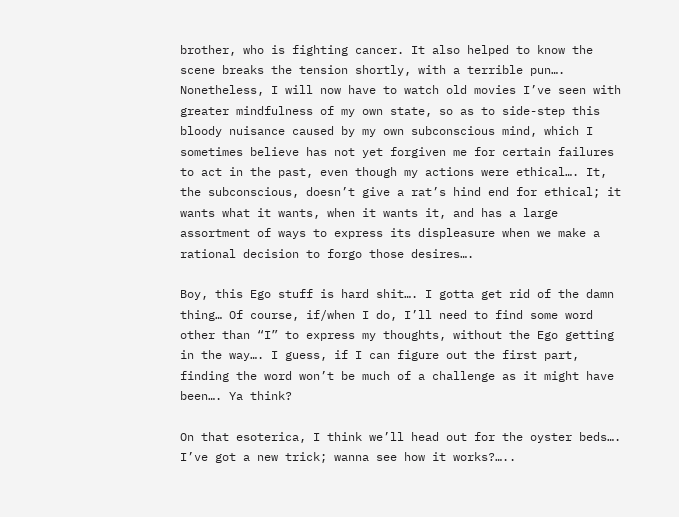brother, who is fighting cancer. It also helped to know the scene breaks the tension shortly, with a terrible pun…. Nonetheless, I will now have to watch old movies I’ve seen with greater mindfulness of my own state, so as to side-step this bloody nuisance caused by my own subconscious mind, which I sometimes believe has not yet forgiven me for certain failures to act in the past, even though my actions were ethical…. It, the subconscious, doesn’t give a rat’s hind end for ethical; it wants what it wants, when it wants it, and has a large assortment of ways to express its displeasure when we make a rational decision to forgo those desires….

Boy, this Ego stuff is hard shit…. I gotta get rid of the damn thing… Of course, if/when I do, I’ll need to find some word other than “I” to express my thoughts, without the Ego getting in the way…. I guess, if I can figure out the first part, finding the word won’t be much of a challenge as it might have been…. Ya think?

On that esoterica, I think we’ll head out for the oyster beds…. I’ve got a new trick; wanna see how it works?…..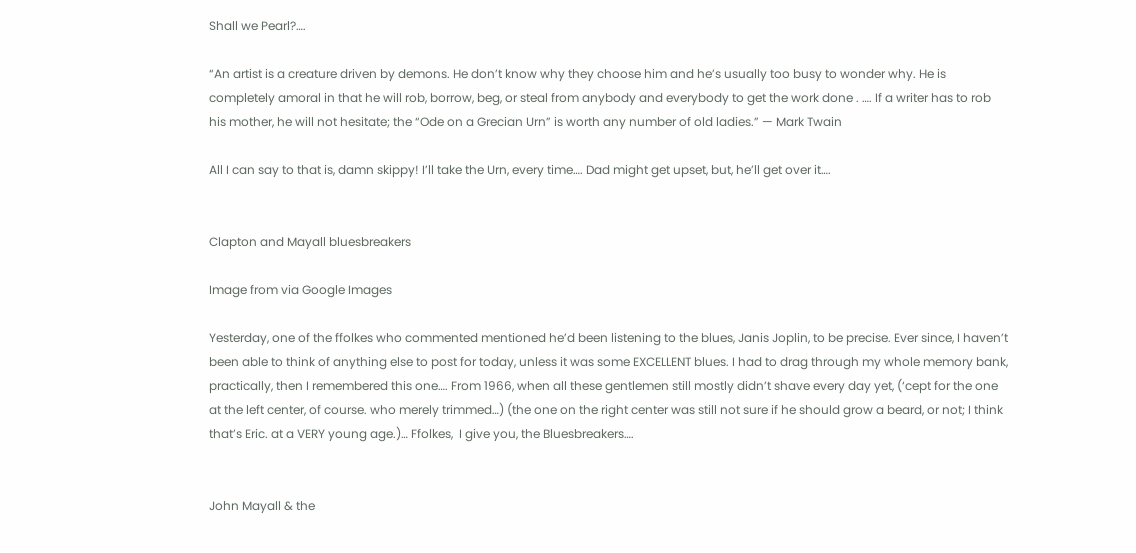Shall we Pearl?….

“An artist is a creature driven by demons. He don’t know why they choose him and he’s usually too busy to wonder why. He is completely amoral in that he will rob, borrow, beg, or steal from anybody and everybody to get the work done . …. If a writer has to rob his mother, he will not hesitate; the “Ode on a Grecian Urn” is worth any number of old ladies.” — Mark Twain

All I can say to that is, damn skippy! I’ll take the Urn, every time…. Dad might get upset, but, he’ll get over it….


Clapton and Mayall bluesbreakers

Image from via Google Images

Yesterday, one of the ffolkes who commented mentioned he’d been listening to the blues, Janis Joplin, to be precise. Ever since, I haven’t been able to think of anything else to post for today, unless it was some EXCELLENT blues. I had to drag through my whole memory bank, practically, then I remembered this one…. From 1966, when all these gentlemen still mostly didn’t shave every day yet, (‘cept for the one at the left center, of course. who merely trimmed…) (the one on the right center was still not sure if he should grow a beard, or not; I think that’s Eric. at a VERY young age.)… Ffolkes,  I give you, the Bluesbreakers….


John Mayall & the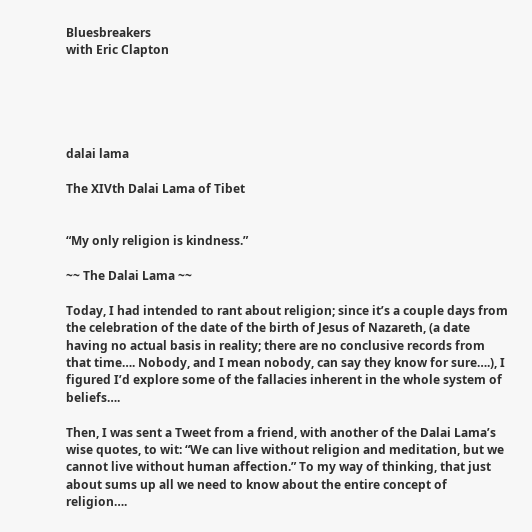Bluesbreakers
with Eric Clapton





dalai lama

The XIVth Dalai Lama of Tibet


“My only religion is kindness.”

~~ The Dalai Lama ~~

Today, I had intended to rant about religion; since it’s a couple days from the celebration of the date of the birth of Jesus of Nazareth, (a date having no actual basis in reality; there are no conclusive records from that time…. Nobody, and I mean nobody, can say they know for sure….), I figured I’d explore some of the fallacies inherent in the whole system of beliefs….

Then, I was sent a Tweet from a friend, with another of the Dalai Lama’s wise quotes, to wit: “We can live without religion and meditation, but we cannot live without human affection.” To my way of thinking, that just about sums up all we need to know about the entire concept of religion….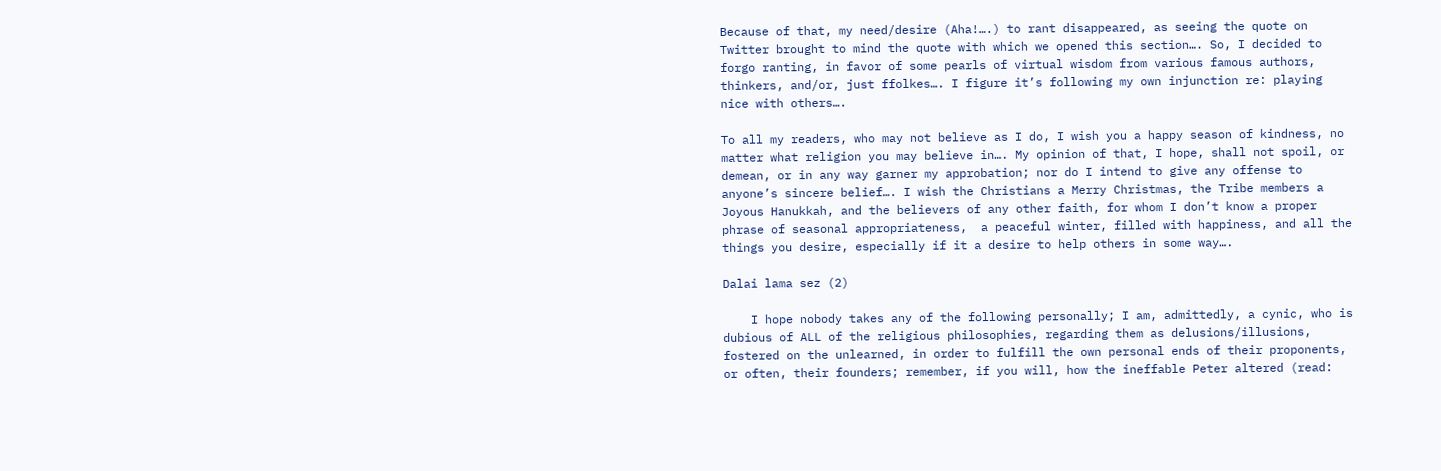Because of that, my need/desire (Aha!….) to rant disappeared, as seeing the quote on Twitter brought to mind the quote with which we opened this section…. So, I decided to forgo ranting, in favor of some pearls of virtual wisdom from various famous authors, thinkers, and/or, just ffolkes…. I figure it’s following my own injunction re: playing nice with others….

To all my readers, who may not believe as I do, I wish you a happy season of kindness, no matter what religion you may believe in…. My opinion of that, I hope, shall not spoil, or demean, or in any way garner my approbation; nor do I intend to give any offense to anyone’s sincere belief…. I wish the Christians a Merry Christmas, the Tribe members a Joyous Hanukkah, and the believers of any other faith, for whom I don’t know a proper phrase of seasonal appropriateness,  a peaceful winter, filled with happiness, and all the things you desire, especially if it a desire to help others in some way….

Dalai lama sez (2)

    I hope nobody takes any of the following personally; I am, admittedly, a cynic, who is dubious of ALL of the religious philosophies, regarding them as delusions/illusions, fostered on the unlearned, in order to fulfill the own personal ends of their proponents, or often, their founders; remember, if you will, how the ineffable Peter altered (read: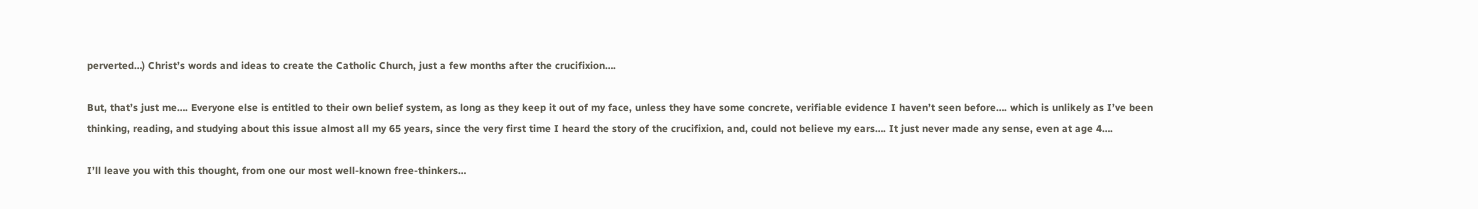perverted…) Christ’s words and ideas to create the Catholic Church, just a few months after the crucifixion….

But, that’s just me…. Everyone else is entitled to their own belief system, as long as they keep it out of my face, unless they have some concrete, verifiable evidence I haven’t seen before…. which is unlikely as I’ve been thinking, reading, and studying about this issue almost all my 65 years, since the very first time I heard the story of the crucifixion, and, could not believe my ears…. It just never made any sense, even at age 4….

I’ll leave you with this thought, from one our most well-known free-thinkers…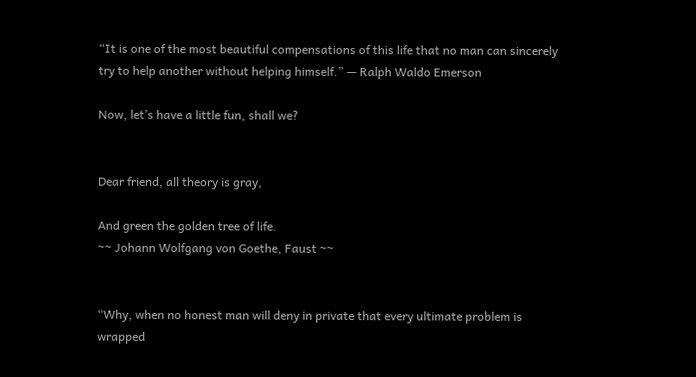“It is one of the most beautiful compensations of this life that no man can sincerely try to help another without helping himself.” — Ralph Waldo Emerson

Now, let’s have a little fun, shall we?


Dear friend, all theory is gray,

And green the golden tree of life.
~~ Johann Wolfgang von Goethe, Faust ~~


“Why, when no honest man will deny in private that every ultimate problem is wrapped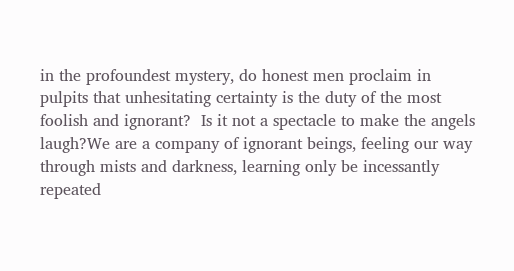in the profoundest mystery, do honest men proclaim in pulpits that unhesitating certainty is the duty of the most foolish and ignorant?  Is it not a spectacle to make the angels laugh?We are a company of ignorant beings, feeling our way through mists and darkness, learning only be incessantly repeated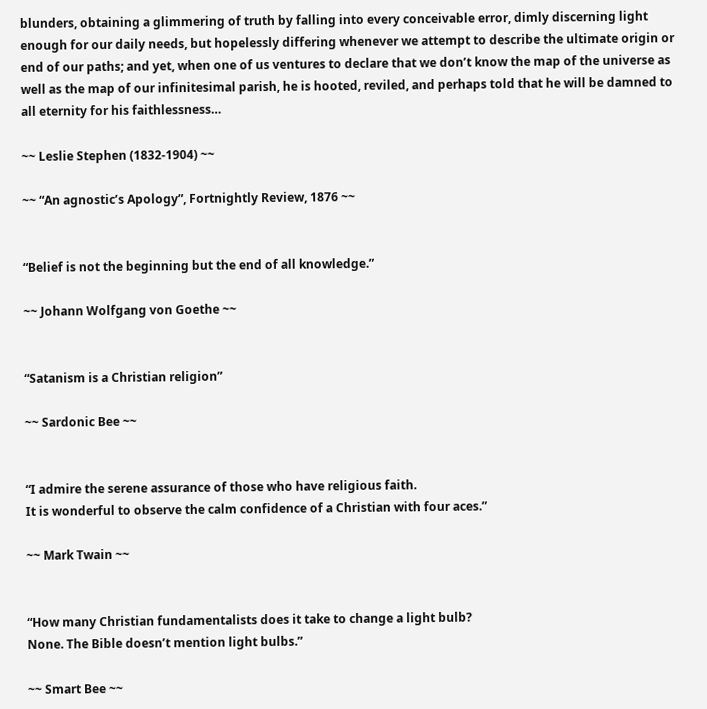blunders, obtaining a glimmering of truth by falling into every conceivable error, dimly discerning light enough for our daily needs, but hopelessly differing whenever we attempt to describe the ultimate origin or end of our paths; and yet, when one of us ventures to declare that we don’t know the map of the universe as well as the map of our infinitesimal parish, he is hooted, reviled, and perhaps told that he will be damned to all eternity for his faithlessness…

~~ Leslie Stephen (1832-1904) ~~

~~ “An agnostic’s Apology”, Fortnightly Review, 1876 ~~


“Belief is not the beginning but the end of all knowledge.”

~~ Johann Wolfgang von Goethe ~~


“Satanism is a Christian religion”

~~ Sardonic Bee ~~


“I admire the serene assurance of those who have religious faith.
It is wonderful to observe the calm confidence of a Christian with four aces.”

~~ Mark Twain ~~


“How many Christian fundamentalists does it take to change a light bulb?
None. The Bible doesn’t mention light bulbs.”

~~ Smart Bee ~~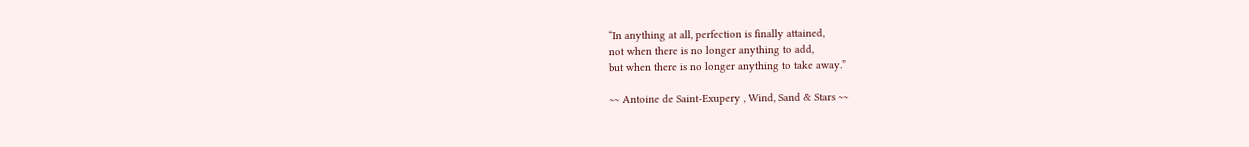“In anything at all, perfection is finally attained,
not when there is no longer anything to add,
but when there is no longer anything to take away.”

~~ Antoine de Saint-Exupery , Wind, Sand & Stars ~~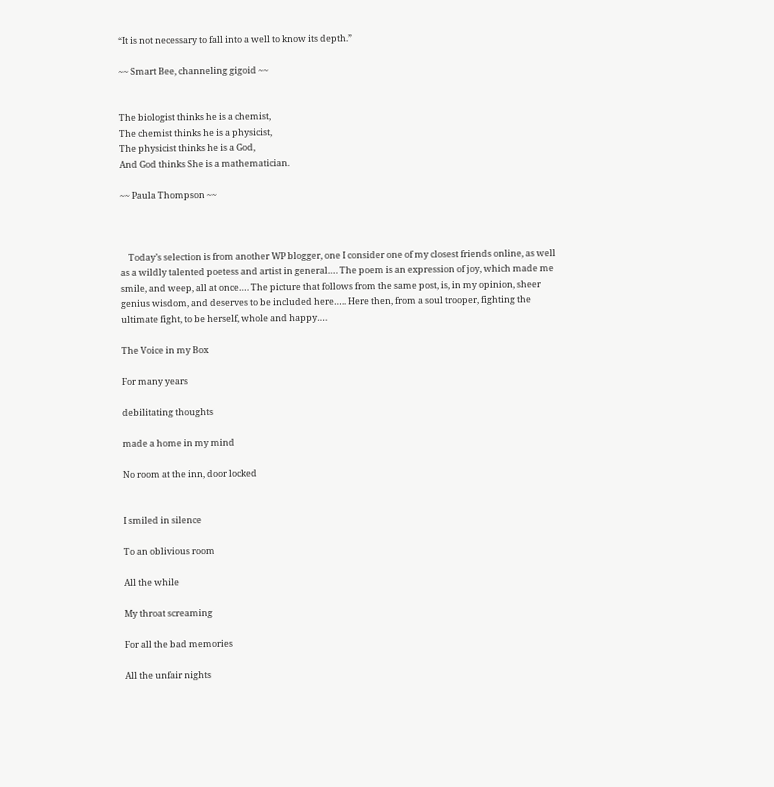“It is not necessary to fall into a well to know its depth.”

~~ Smart Bee, channeling gigoid ~~


The biologist thinks he is a chemist,
The chemist thinks he is a physicist,
The physicist thinks he is a God,
And God thinks She is a mathematician.

~~ Paula Thompson ~~



    Today’s selection is from another WP blogger, one I consider one of my closest friends online, as well as a wildly talented poetess and artist in general…. The poem is an expression of joy, which made me smile, and weep, all at once…. The picture that follows from the same post, is, in my opinion, sheer genius wisdom, and deserves to be included here….. Here then, from a soul trooper, fighting the ultimate fight, to be herself, whole and happy….

The Voice in my Box

For many years

debilitating thoughts

made a home in my mind

No room at the inn, door locked


I smiled in silence

To an oblivious room

All the while

My throat screaming

For all the bad memories

All the unfair nights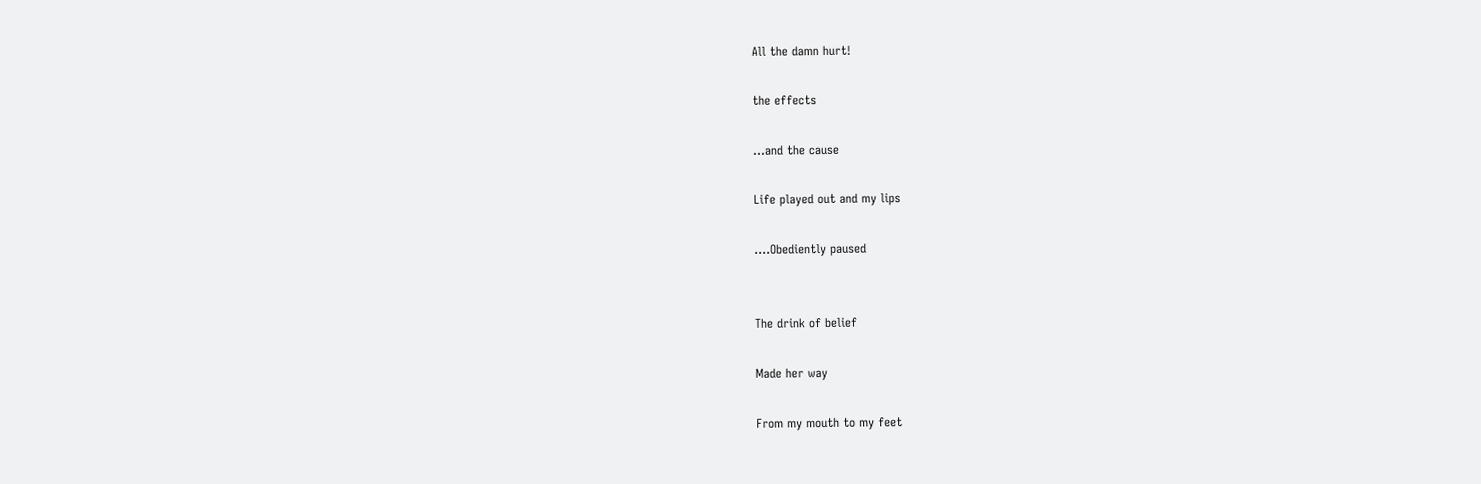All the damn hurt!

the effects

…and the cause

Life played out and my lips

….Obediently paused


The drink of belief

Made her way

From my mouth to my feet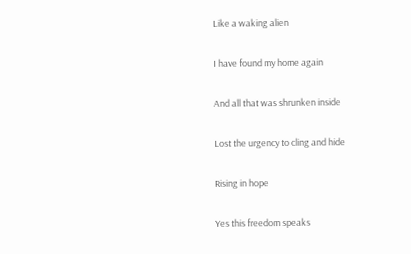Like a waking alien

I have found my home again

And all that was shrunken inside

Lost the urgency to cling and hide

Rising in hope

Yes this freedom speaks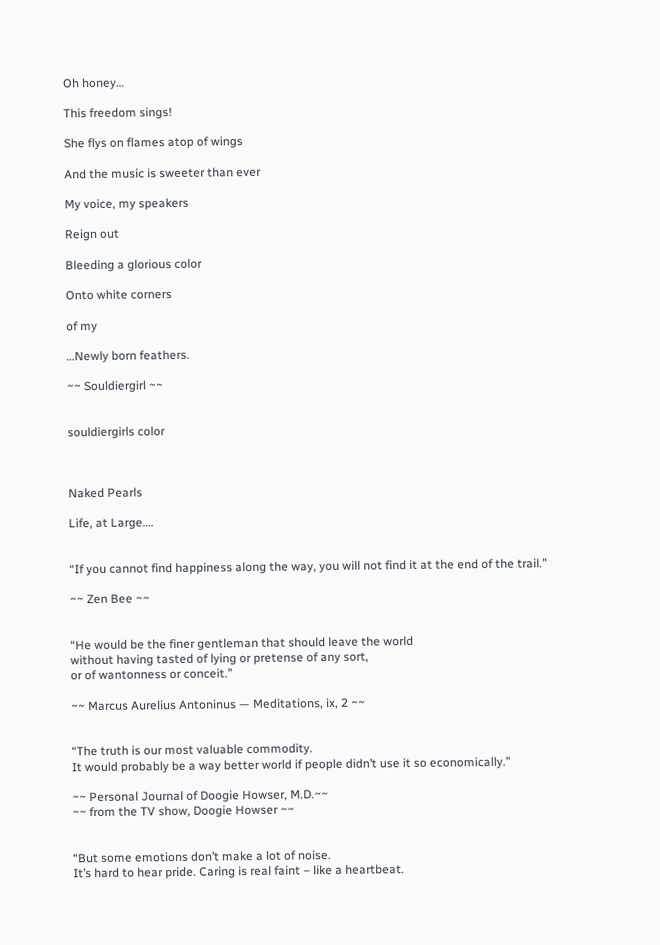Oh honey…

This freedom sings!

She flys on flames atop of wings

And the music is sweeter than ever

My voice, my speakers

Reign out

Bleeding a glorious color

Onto white corners

of my

…Newly born feathers.

~~ Souldiergirl ~~


souldiergirls color



Naked Pearls

Life, at Large….


“If you cannot find happiness along the way, you will not find it at the end of the trail.”

~~ Zen Bee ~~


“He would be the finer gentleman that should leave the world
without having tasted of lying or pretense of any sort,
or of wantonness or conceit.”

~~ Marcus Aurelius Antoninus — Meditations, ix, 2 ~~


“The truth is our most valuable commodity.
It would probably be a way better world if people didn’t use it so economically.”

~~ Personal Journal of Doogie Howser, M.D.~~
~~ from the TV show, Doogie Howser ~~


“But some emotions don’t make a lot of noise.
It’s hard to hear pride. Caring is real faint – like a heartbeat.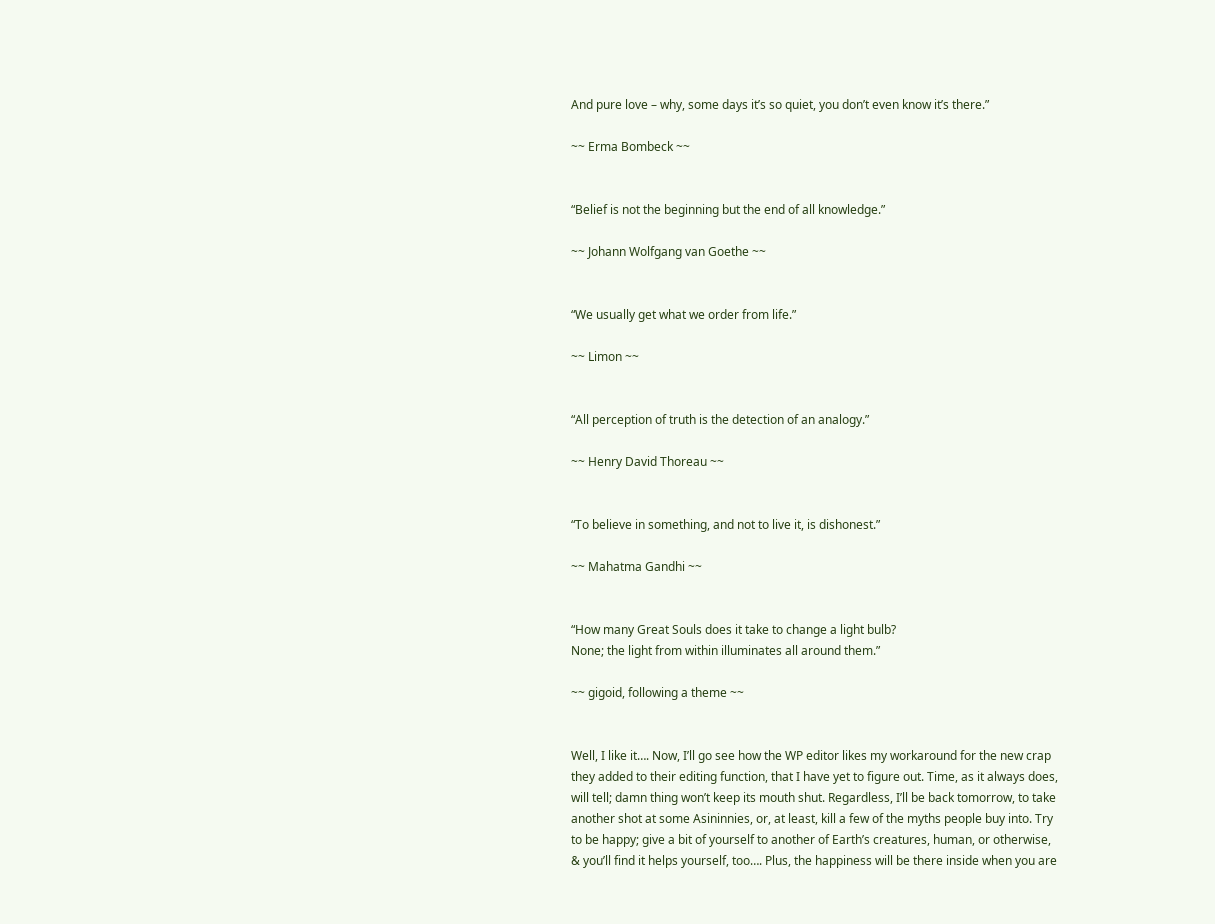And pure love – why, some days it’s so quiet, you don’t even know it’s there.”

~~ Erma Bombeck ~~


“Belief is not the beginning but the end of all knowledge.”

~~ Johann Wolfgang van Goethe ~~


“We usually get what we order from life.”

~~ Limon ~~


“All perception of truth is the detection of an analogy.”

~~ Henry David Thoreau ~~


“To believe in something, and not to live it, is dishonest.”

~~ Mahatma Gandhi ~~


“How many Great Souls does it take to change a light bulb?
None; the light from within illuminates all around them.”

~~ gigoid, following a theme ~~


Well, I like it…. Now, I’ll go see how the WP editor likes my workaround for the new crap they added to their editing function, that I have yet to figure out. Time, as it always does, will tell; damn thing won’t keep its mouth shut. Regardless, I’ll be back tomorrow, to take another shot at some Asininnies, or, at least, kill a few of the myths people buy into. Try to be happy; give a bit of yourself to another of Earth’s creatures, human, or otherwise, & you’ll find it helps yourself, too…. Plus, the happiness will be there inside when you are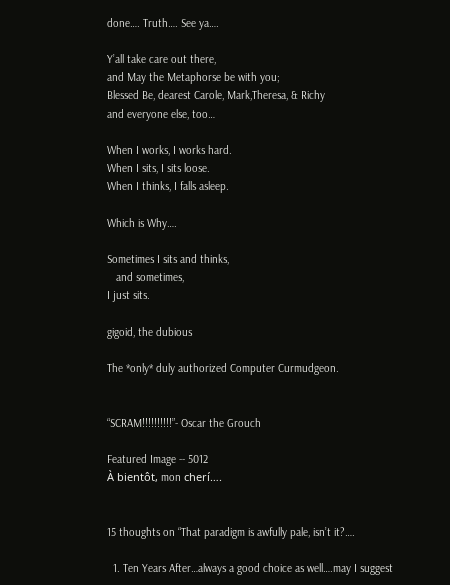done…. Truth…. See ya….

Y’all take care out there,
and May the Metaphorse be with you;
Blessed Be, dearest Carole, Mark,Theresa, & Richy
and everyone else, too…

When I works, I works hard.
When I sits, I sits loose.
When I thinks, I falls asleep.

Which is Why….

Sometimes I sits and thinks,
   and sometimes,
I just sits.

gigoid, the dubious

The *only* duly authorized Computer Curmudgeon.


“SCRAM!!!!!!!!!!”- Oscar the Grouch

Featured Image -- 5012
À bientôt, mon cherí….


15 thoughts on “That paradigm is awfully pale, isn’t it?….

  1. Ten Years After…always a good choice as well….may I suggest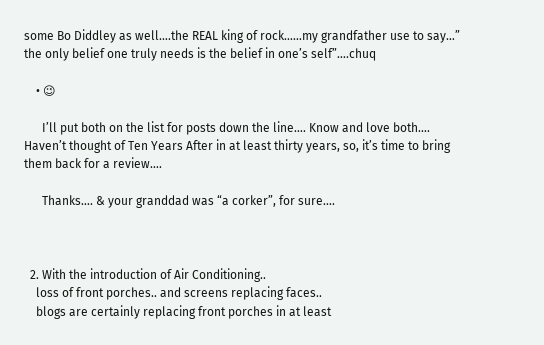some Bo Diddley as well….the REAL king of rock……my grandfather use to say…” the only belief one truly needs is the belief in one’s self”….chuq

    • 😉

      I’ll put both on the list for posts down the line…. Know and love both…. Haven’t thought of Ten Years After in at least thirty years, so, it’s time to bring them back for a review….

      Thanks…. & your granddad was “a corker”, for sure….



  2. With the introduction of Air Conditioning..
    loss of front porches.. and screens replacing faces..
    blogs are certainly replacing front porches in at least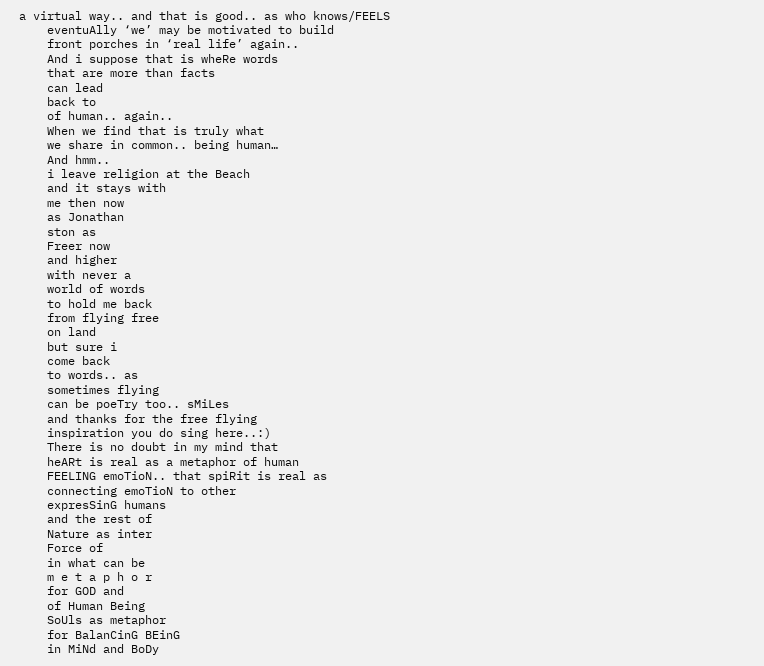a virtual way.. and that is good.. as who knows/FEELS
    eventuAlly ‘we’ may be motivated to build
    front porches in ‘real life’ again..
    And i suppose that is wheRe words
    that are more than facts
    can lead
    back to
    of human.. again..
    When we find that is truly what
    we share in common.. being human…
    And hmm..
    i leave religion at the Beach
    and it stays with
    me then now
    as Jonathan
    ston as
    Freer now
    and higher
    with never a
    world of words
    to hold me back
    from flying free
    on land
    but sure i
    come back
    to words.. as
    sometimes flying
    can be poeTry too.. sMiLes
    and thanks for the free flying
    inspiration you do sing here..:)
    There is no doubt in my mind that
    heARt is real as a metaphor of human
    FEELING emoTioN.. that spiRit is real as
    connecting emoTioN to other
    expresSinG humans
    and the rest of
    Nature as inter
    Force of
    in what can be
    m e t a p h o r
    for GOD and
    of Human Being
    SoUls as metaphor
    for BalanCinG BEinG
    in MiNd and BoDy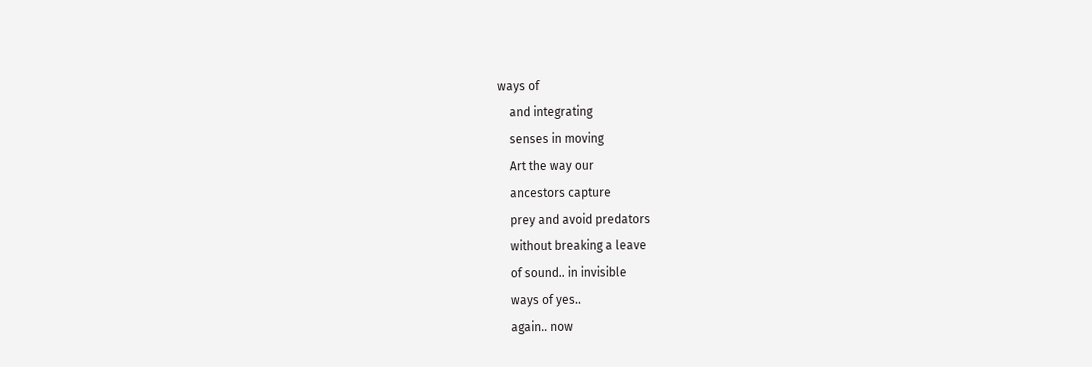ways of
    and integrating
    senses in moving
    Art the way our
    ancestors capture
    prey and avoid predators
    without breaking a leave
    of sound.. in invisible
    ways of yes..
    again.. now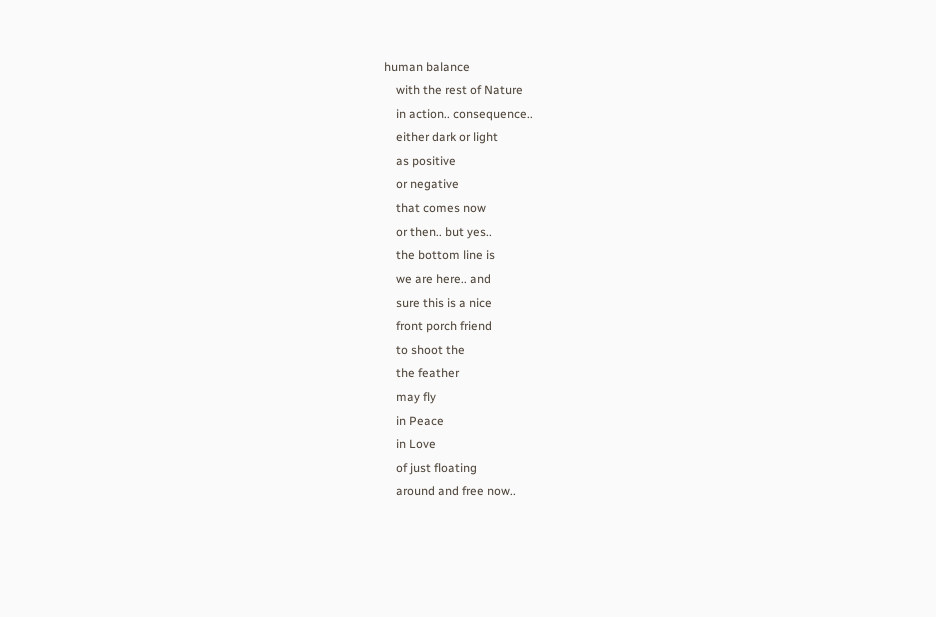human balance
    with the rest of Nature
    in action.. consequence..
    either dark or light
    as positive
    or negative
    that comes now
    or then.. but yes..
    the bottom line is
    we are here.. and
    sure this is a nice
    front porch friend
    to shoot the
    the feather
    may fly
    in Peace
    in Love
    of just floating
    around and free now..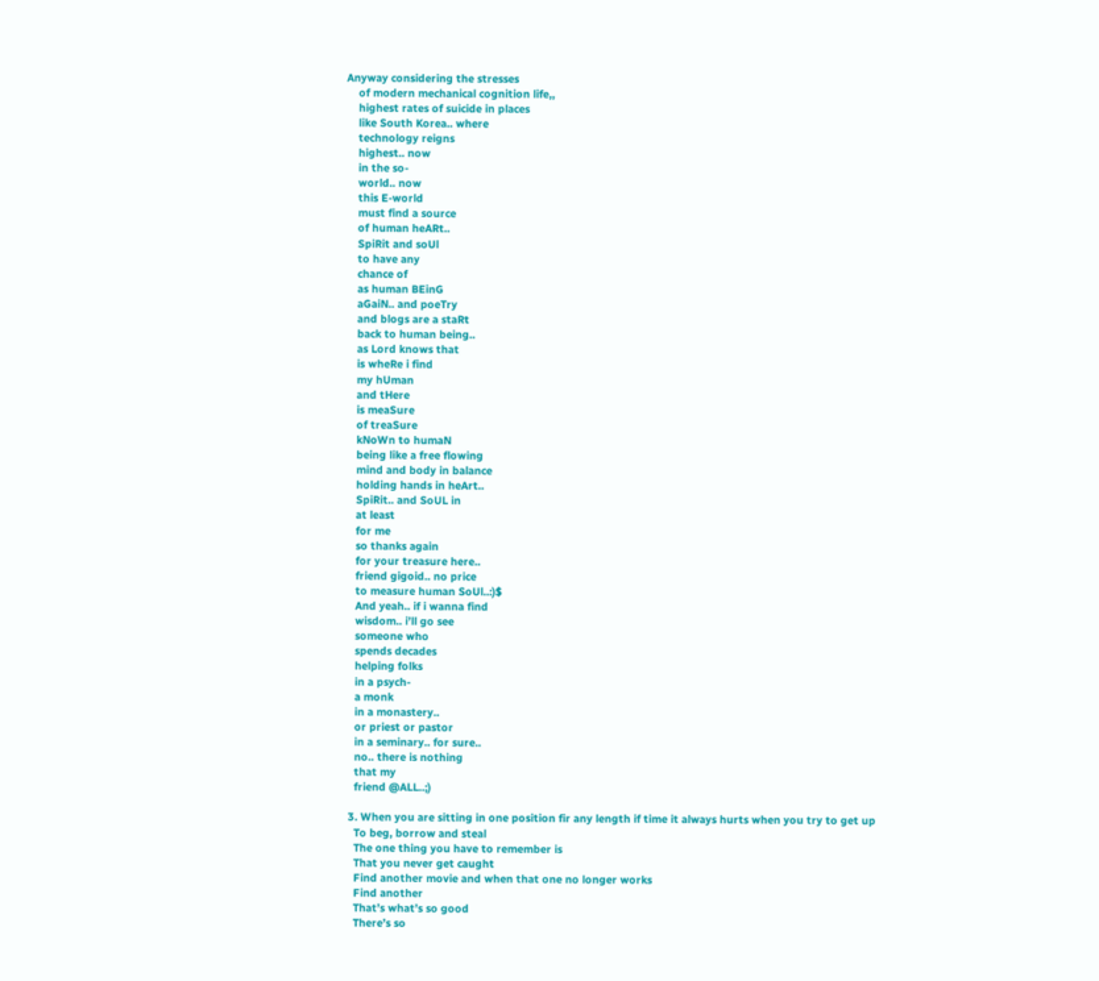Anyway considering the stresses
    of modern mechanical cognition life,,
    highest rates of suicide in places
    like South Korea.. where
    technology reigns
    highest.. now
    in the so-
    world.. now
    this E-world
    must find a source
    of human heARt..
    SpiRit and soUl
    to have any
    chance of
    as human BEinG
    aGaiN.. and poeTry
    and blogs are a staRt
    back to human being..
    as Lord knows that
    is wheRe i find
    my hUman
    and tHere
    is meaSure
    of treaSure
    kNoWn to humaN
    being like a free flowing
    mind and body in balance
    holding hands in heArt..
    SpiRit.. and SoUL in
    at least
    for me
    so thanks again
    for your treasure here..
    friend gigoid.. no price
    to measure human SoUl..:)$
    And yeah.. if i wanna find
    wisdom.. i’ll go see
    someone who
    spends decades
    helping folks
    in a psych-
    a monk
    in a monastery..
    or priest or pastor
    in a seminary.. for sure..
    no.. there is nothing
    that my
    friend @ALL..;)

  3. When you are sitting in one position fir any length if time it always hurts when you try to get up
    To beg, borrow and steal
    The one thing you have to remember is
    That you never get caught
    Find another movie and when that one no longer works
    Find another
    That’s what’s so good
    There’s so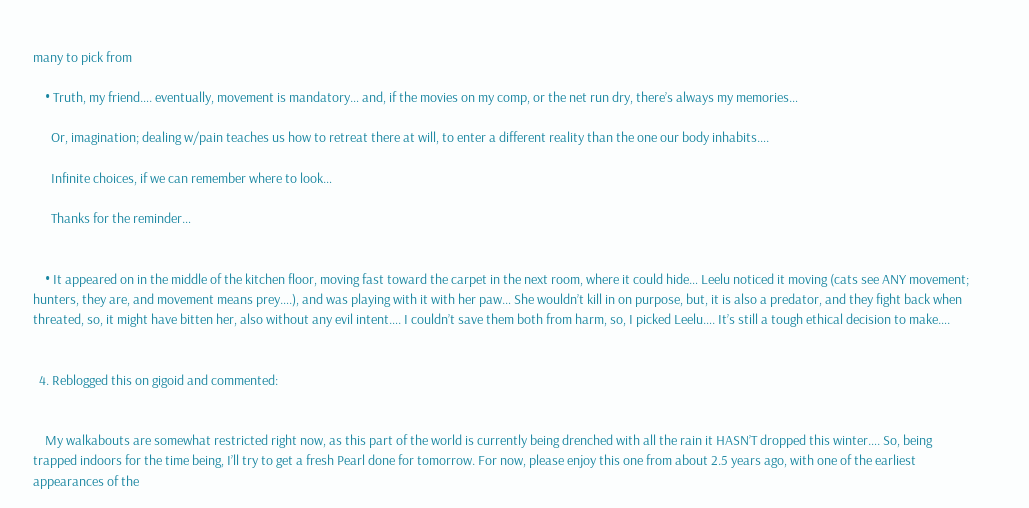many to pick from

    • Truth, my friend…. eventually, movement is mandatory… and, if the movies on my comp, or the net run dry, there’s always my memories…

      Or, imagination; dealing w/pain teaches us how to retreat there at will, to enter a different reality than the one our body inhabits….

      Infinite choices, if we can remember where to look…

      Thanks for the reminder…


    • It appeared on in the middle of the kitchen floor, moving fast toward the carpet in the next room, where it could hide… Leelu noticed it moving (cats see ANY movement; hunters, they are, and movement means prey….), and was playing with it with her paw… She wouldn’t kill in on purpose, but, it is also a predator, and they fight back when threated, so, it might have bitten her, also without any evil intent…. I couldn’t save them both from harm, so, I picked Leelu…. It’s still a tough ethical decision to make….


  4. Reblogged this on gigoid and commented:


    My walkabouts are somewhat restricted right now, as this part of the world is currently being drenched with all the rain it HASN’T dropped this winter…. So, being trapped indoors for the time being, I’ll try to get a fresh Pearl done for tomorrow. For now, please enjoy this one from about 2.5 years ago, with one of the earliest appearances of the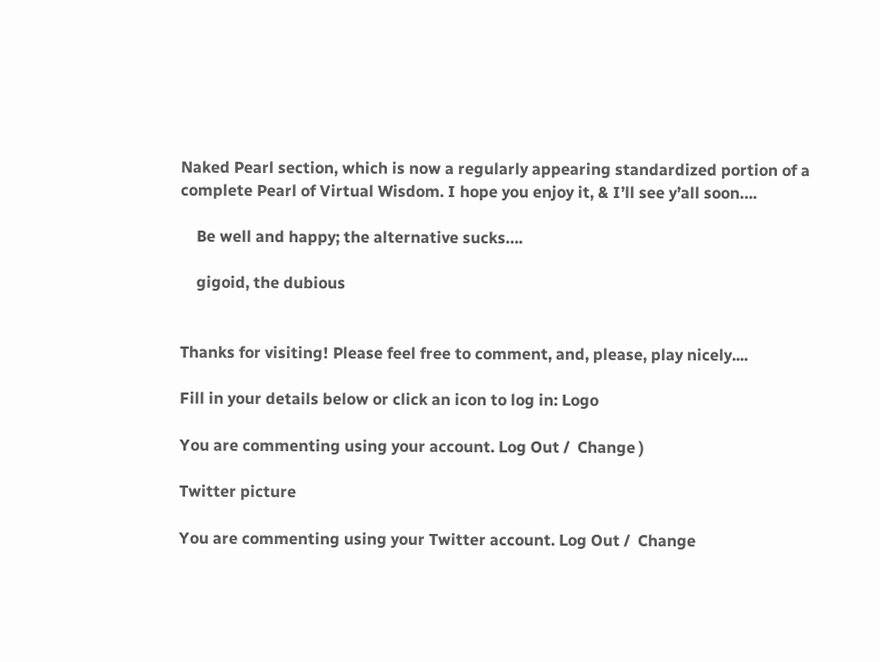Naked Pearl section, which is now a regularly appearing standardized portion of a complete Pearl of Virtual Wisdom. I hope you enjoy it, & I’ll see y’all soon….

    Be well and happy; the alternative sucks….

    gigoid, the dubious


Thanks for visiting! Please feel free to comment, and, please, play nicely....

Fill in your details below or click an icon to log in: Logo

You are commenting using your account. Log Out /  Change )

Twitter picture

You are commenting using your Twitter account. Log Out /  Change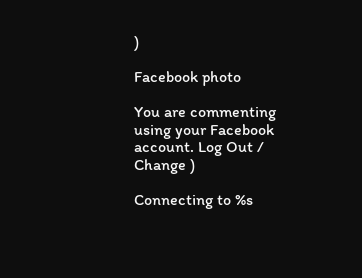)

Facebook photo

You are commenting using your Facebook account. Log Out /  Change )

Connecting to %s